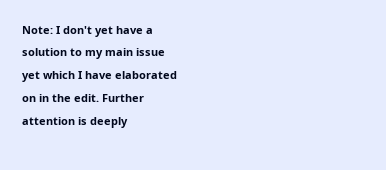Note: I don't yet have a solution to my main issue yet which I have elaborated on in the edit. Further attention is deeply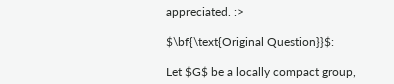appreciated. :>

$\bf{\text{Original Question}}$:

Let $G$ be a locally compact group,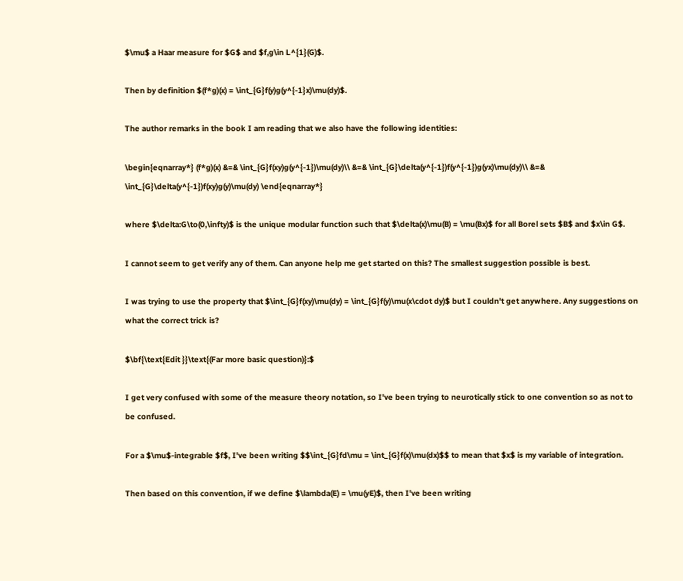$\mu$ a Haar measure for $G$ and $f,g\in L^{1}(G)$.

Then by definition $(f*g)(x) = \int_{G}f(y)g(y^{-1}x)\mu(dy)$.

The author remarks in the book I am reading that we also have the following identities:

\begin{eqnarray*} (f*g)(x) &=& \int_{G}f(xy)g(y^{-1})\mu(dy)\\ &=& \int_{G}\delta(y^{-1})f(y^{-1})g(yx)\mu(dy)\\ &=& \int_{G}\delta(y^{-1})f(xy)g(y)\mu(dy) \end{eqnarray*}

where $\delta:G\to(0,\infty)$ is the unique modular function such that $\delta(x)\mu(B) = \mu(Bx)$ for all Borel sets $B$ and $x\in G$.

I cannot seem to get verify any of them. Can anyone help me get started on this? The smallest suggestion possible is best.

I was trying to use the property that $\int_{G}f(xy)\mu(dy) = \int_{G}f(y)\mu(x\cdot dy)$ but I couldn't get anywhere. Any suggestions on what the correct trick is?

$\bf{\text{Edit }}\text{(Far more basic question)}:$

I get very confused with some of the measure theory notation, so I've been trying to neurotically stick to one convention so as not to be confused.

For a $\mu$-integrable $f$, I've been writing $$\int_{G}fd\mu = \int_{G}f(x)\mu(dx)$$ to mean that $x$ is my variable of integration.

Then based on this convention, if we define $\lambda(E) = \mu(yE)$, then I've been writing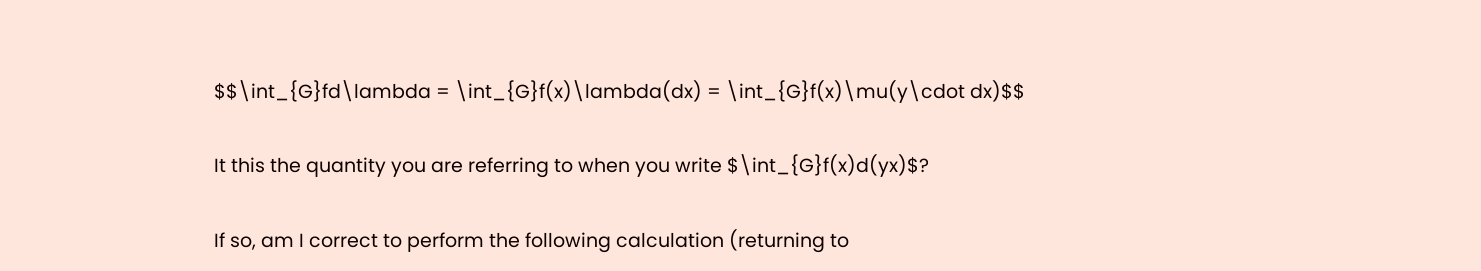$$\int_{G}fd\lambda = \int_{G}f(x)\lambda(dx) = \int_{G}f(x)\mu(y\cdot dx)$$

It this the quantity you are referring to when you write $\int_{G}f(x)d(yx)$?

If so, am I correct to perform the following calculation (returning to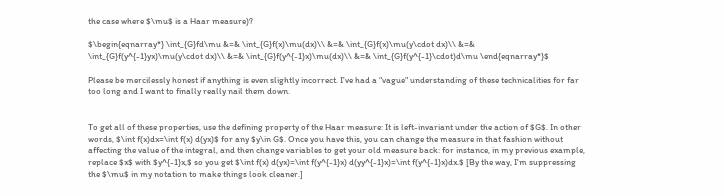the case where $\mu$ is a Haar measure)?

$\begin{eqnarray*} \int_{G}fd\mu &=& \int_{G}f(x)\mu(dx)\\ &=& \int_{G}f(x)\mu(y\cdot dx)\\ &=& \int_{G}f(y^{-1}yx)\mu(y\cdot dx)\\ &=& \int_{G}f(y^{-1}x)\mu(dx)\\ &=& \int_{G}f(y^{-1}\cdot)d\mu \end{eqnarray*}$

Please be mercilessly honest if anything is even slightly incorrect. I've had a "vague" understanding of these technicalities for far too long and I want to finally really nail them down.


To get all of these properties, use the defining property of the Haar measure: It is left-invariant under the action of $G$. In other words, $\int f(x)dx=\int f(x) d(yx)$ for any $y\in G$. Once you have this, you can change the measure in that fashion without affecting the value of the integral, and then change variables to get your old measure back: for instance, in my previous example, replace $x$ with $y^{-1}x,$ so you get $\int f(x) d(yx)=\int f(y^{-1}x) d(yy^{-1}x)=\int f(y^{-1}x)dx.$ [By the way, I'm suppressing the $\mu$ in my notation to make things look cleaner.]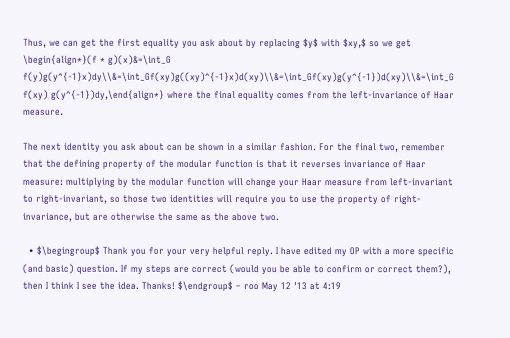Thus, we can get the first equality you ask about by replacing $y$ with $xy,$ so we get \begin{align*}(f * g)(x)&=\int_G f(y)g(y^{-1}x)dy\\&=\int_Gf(xy)g((xy)^{-1}x)d(xy)\\&=\int_Gf(xy)g(y^{-1})d(xy)\\&=\int_G f(xy) g(y^{-1})dy,\end{align*} where the final equality comes from the left-invariance of Haar measure.

The next identity you ask about can be shown in a similar fashion. For the final two, remember that the defining property of the modular function is that it reverses invariance of Haar measure: multiplying by the modular function will change your Haar measure from left-invariant to right-invariant, so those two identities will require you to use the property of right-invariance, but are otherwise the same as the above two.

  • $\begingroup$ Thank you for your very helpful reply. I have edited my OP with a more specific (and basic) question. If my steps are correct (would you be able to confirm or correct them?), then I think I see the idea. Thanks! $\endgroup$ – roo May 12 '13 at 4:19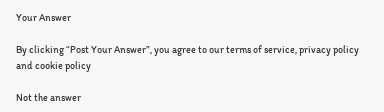Your Answer

By clicking “Post Your Answer”, you agree to our terms of service, privacy policy and cookie policy

Not the answer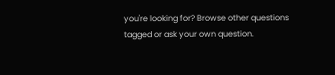you're looking for? Browse other questions tagged or ask your own question.